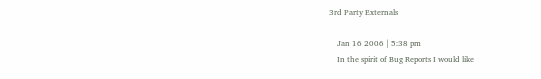3rd Party Externals

    Jan 16 2006 | 5:38 pm
    In the spirit of Bug Reports I would like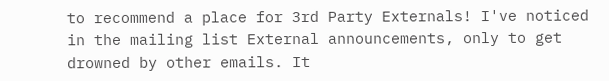to recommend a place for 3rd Party Externals! I've noticed in the mailing list External announcements, only to get drowned by other emails. It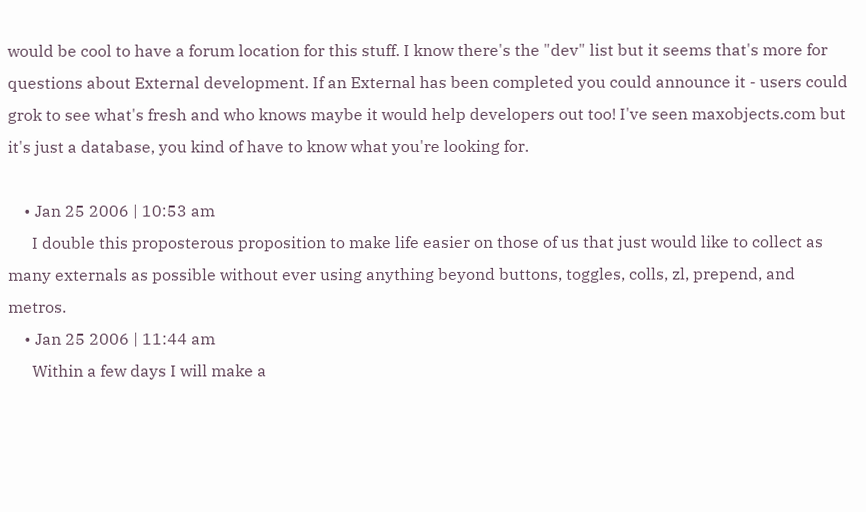would be cool to have a forum location for this stuff. I know there's the "dev" list but it seems that's more for questions about External development. If an External has been completed you could announce it - users could grok to see what's fresh and who knows maybe it would help developers out too! I've seen maxobjects.com but it's just a database, you kind of have to know what you're looking for.

    • Jan 25 2006 | 10:53 am
      I double this proposterous proposition to make life easier on those of us that just would like to collect as many externals as possible without ever using anything beyond buttons, toggles, colls, zl, prepend, and metros.
    • Jan 25 2006 | 11:44 am
      Within a few days I will make a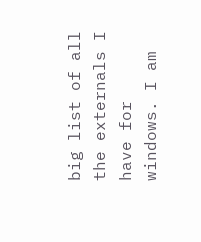big list of all the externals I have for windows. I am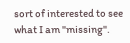sort of interested to see what I am "missing".